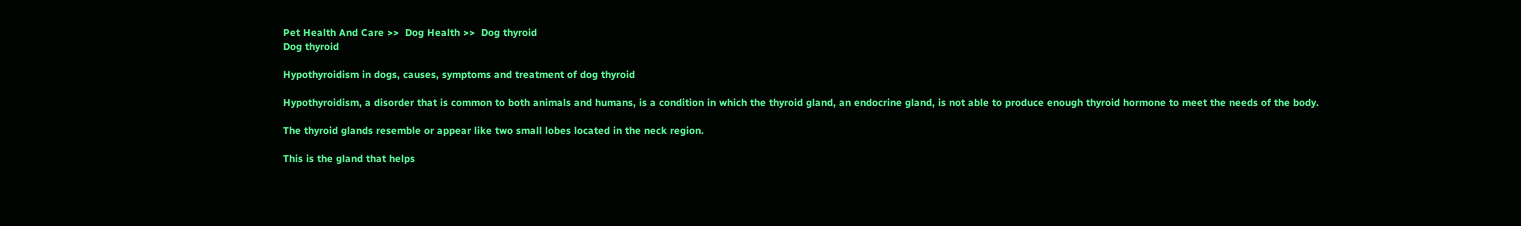Pet Health And Care >>  Dog Health >>  Dog thyroid
Dog thyroid

Hypothyroidism in dogs, causes, symptoms and treatment of dog thyroid

Hypothyroidism, a disorder that is common to both animals and humans, is a condition in which the thyroid gland, an endocrine gland, is not able to produce enough thyroid hormone to meet the needs of the body.

The thyroid glands resemble or appear like two small lobes located in the neck region.

This is the gland that helps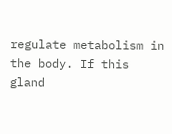regulate metabolism in the body. If this gland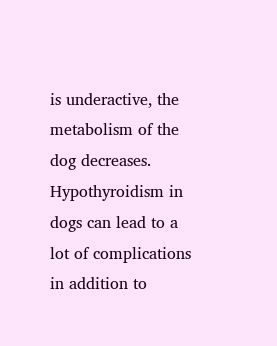is underactive, the metabolism of the dog decreases. Hypothyroidism in dogs can lead to a lot of complications in addition to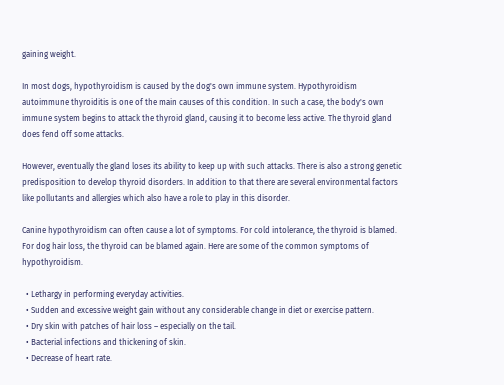gaining weight.

In most dogs, hypothyroidism is caused by the dog's own immune system. Hypothyroidism autoimmune thyroiditis is one of the main causes of this condition. In such a case, the body's own immune system begins to attack the thyroid gland, causing it to become less active. The thyroid gland does fend off some attacks.

However, eventually the gland loses its ability to keep up with such attacks. There is also a strong genetic predisposition to develop thyroid disorders. In addition to that there are several environmental factors like pollutants and allergies which also have a role to play in this disorder.

Canine hypothyroidism can often cause a lot of symptoms. For cold intolerance, the thyroid is blamed. For dog hair loss, the thyroid can be blamed again. Here are some of the common symptoms of hypothyroidism.

  • Lethargy in performing everyday activities.
  • Sudden and excessive weight gain without any considerable change in diet or exercise pattern.
  • Dry skin with patches of hair loss – especially on the tail.
  • Bacterial infections and thickening of skin.
  • Decrease of heart rate.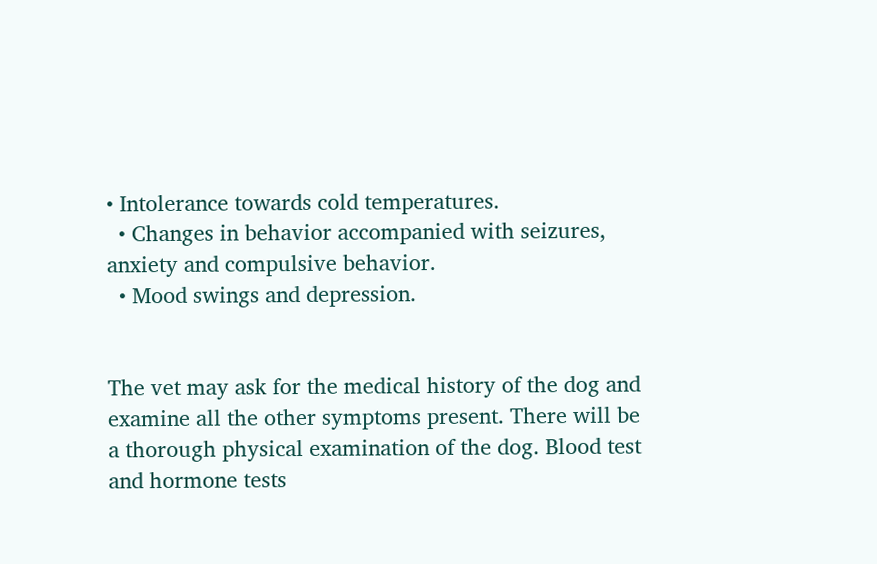• Intolerance towards cold temperatures.
  • Changes in behavior accompanied with seizures, anxiety and compulsive behavior.
  • Mood swings and depression.


The vet may ask for the medical history of the dog and examine all the other symptoms present. There will be a thorough physical examination of the dog. Blood test and hormone tests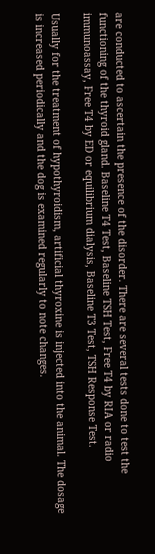are conducted to ascertain the presence of the disorder. There are several tests done to test the functioning of the thyroid gland. Baseline T4 Test, Baseline TSH Test, Free T4 by RIA or radio immunoassay, Free T4 by ED or equilibrium dialysis, Baseline T3 Test, TSH Response Test.

Usually for the treatment of hypothyroidism, artificial thyroxine is injected into the animal. The dosage is increased periodically and the dog is examined regularly to note changes.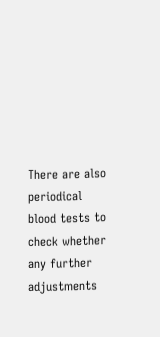There are also periodical blood tests to check whether any further adjustments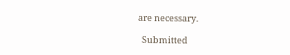are necessary.

  Submitted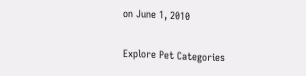on June 1, 2010

Explore Pet Categories